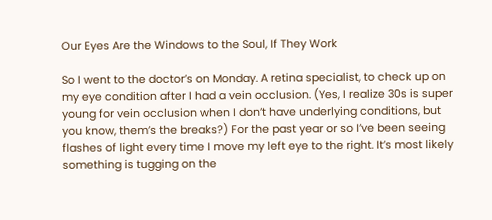Our Eyes Are the Windows to the Soul, If They Work

So I went to the doctor’s on Monday. A retina specialist, to check up on my eye condition after I had a vein occlusion. (Yes, I realize 30s is super young for vein occlusion when I don’t have underlying conditions, but you know, them’s the breaks?) For the past year or so I’ve been seeing flashes of light every time I move my left eye to the right. It’s most likely something is tugging on the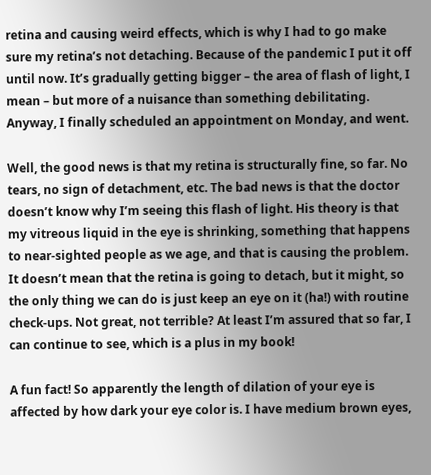retina and causing weird effects, which is why I had to go make sure my retina’s not detaching. Because of the pandemic I put it off until now. It’s gradually getting bigger – the area of flash of light, I mean – but more of a nuisance than something debilitating. Anyway, I finally scheduled an appointment on Monday, and went.

Well, the good news is that my retina is structurally fine, so far. No tears, no sign of detachment, etc. The bad news is that the doctor doesn’t know why I’m seeing this flash of light. His theory is that my vitreous liquid in the eye is shrinking, something that happens to near-sighted people as we age, and that is causing the problem. It doesn’t mean that the retina is going to detach, but it might, so the only thing we can do is just keep an eye on it (ha!) with routine check-ups. Not great, not terrible? At least I’m assured that so far, I can continue to see, which is a plus in my book!

A fun fact! So apparently the length of dilation of your eye is affected by how dark your eye color is. I have medium brown eyes,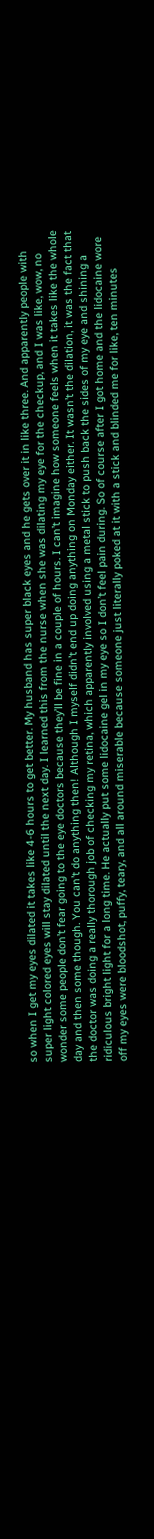so when I get my eyes dilated it takes like 4-6 hours to get better. My husband has super black eyes and he gets over it in like three. And apparently people with super light colored eyes will stay dilated until the next day. I learned this from the nurse when she was dilating my eye for the checkup, and I was like, wow, no wonder some people don’t fear going to the eye doctors because they’ll be fine in a couple of hours. I can’t imagine how someone feels when it takes like the whole day and then some though. You can’t do anything then! Although I myself didn’t end up doing anything on Monday either. It wasn’t the dilation, it was the fact that the doctor was doing a really thorough job of checking my retina, which apparently involved using a metal stick to push back the sides of my eye and shining a ridiculous bright light for a long time. He actually put some lidocaine gel in my eye so I don’t feel pain during. So of course after I got home and the lidocaine wore off my eyes were bloodshot, puffy, teary, and all around miserable because someone just literally poked at it with a stick and blinded me for like, ten minutes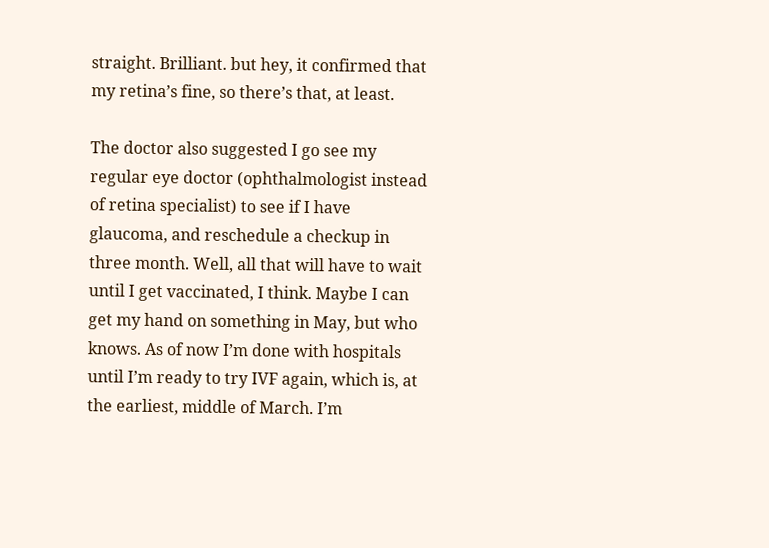straight. Brilliant. but hey, it confirmed that my retina’s fine, so there’s that, at least.

The doctor also suggested I go see my regular eye doctor (ophthalmologist instead of retina specialist) to see if I have glaucoma, and reschedule a checkup in three month. Well, all that will have to wait until I get vaccinated, I think. Maybe I can get my hand on something in May, but who knows. As of now I’m done with hospitals until I’m ready to try IVF again, which is, at the earliest, middle of March. I’m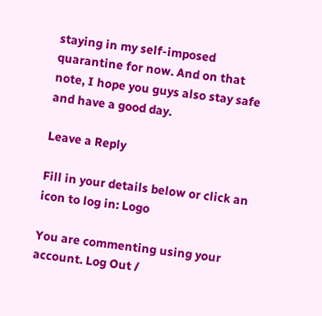staying in my self-imposed quarantine for now. And on that note, I hope you guys also stay safe and have a good day.

Leave a Reply

Fill in your details below or click an icon to log in: Logo

You are commenting using your account. Log Out /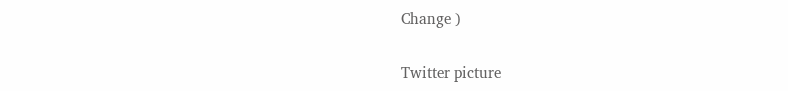Change )

Twitter picture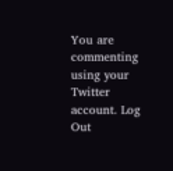You are commenting using your Twitter account. Log Out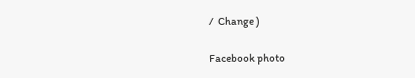/  Change )

Facebook photo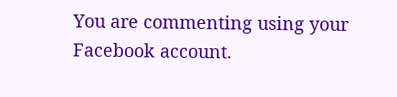You are commenting using your Facebook account.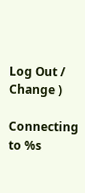Log Out /  Change )

Connecting to %s